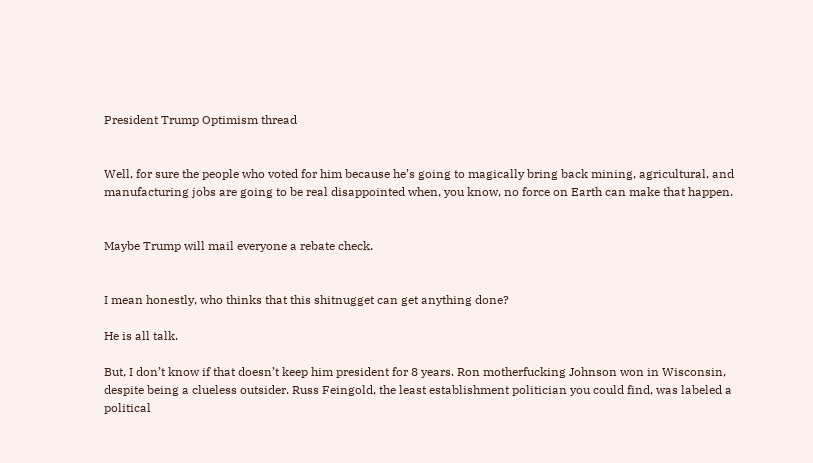President Trump Optimism thread


Well, for sure the people who voted for him because he’s going to magically bring back mining, agricultural, and manufacturing jobs are going to be real disappointed when, you know, no force on Earth can make that happen.


Maybe Trump will mail everyone a rebate check.


I mean honestly, who thinks that this shitnugget can get anything done?

He is all talk.

But, I don’t know if that doesn’t keep him president for 8 years. Ron motherfucking Johnson won in Wisconsin, despite being a clueless outsider. Russ Feingold, the least establishment politician you could find, was labeled a political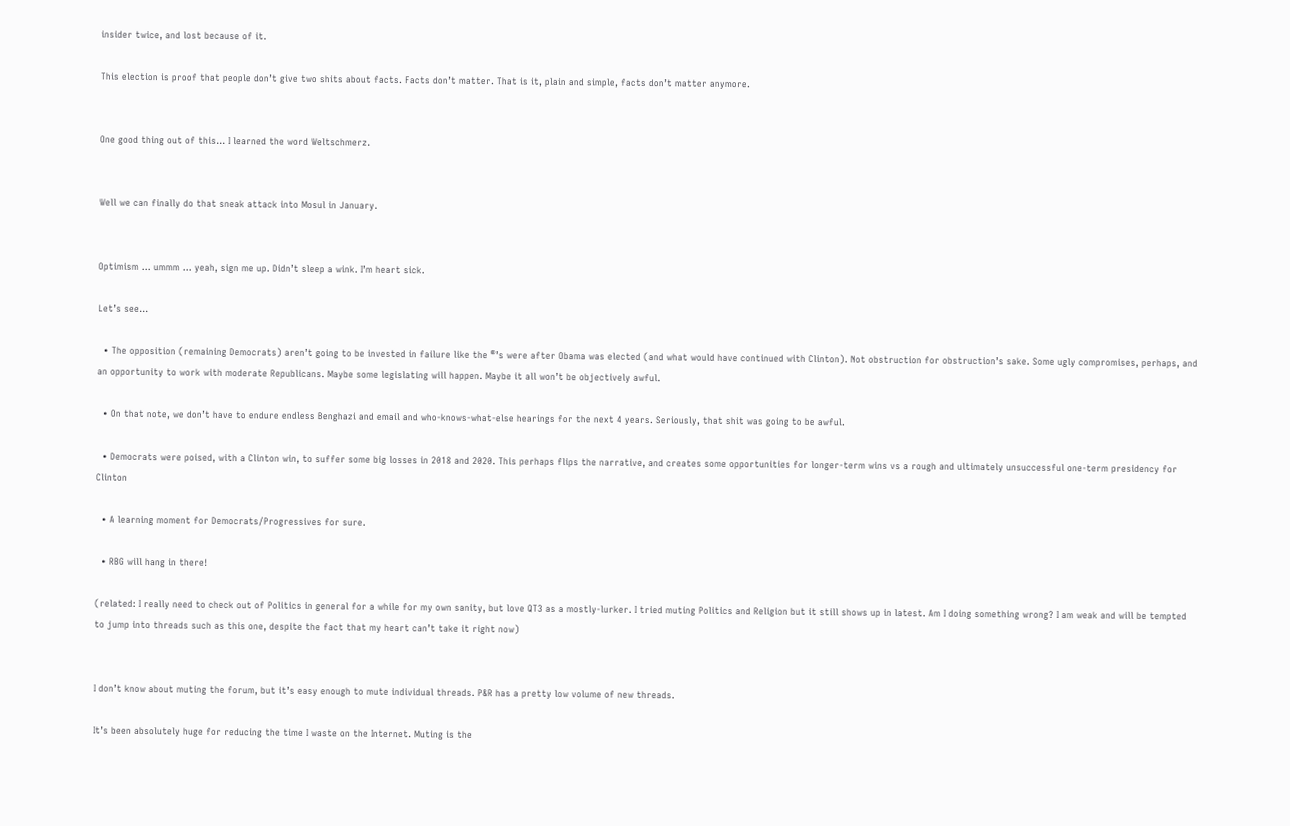insider twice, and lost because of it.

This election is proof that people don’t give two shits about facts. Facts don’t matter. That is it, plain and simple, facts don’t matter anymore.


One good thing out of this… I learned the word Weltschmerz.


Well we can finally do that sneak attack into Mosul in January.


Optimism … ummm … yeah, sign me up. Didn’t sleep a wink. I’m heart sick.

Let’s see…

  • The opposition (remaining Democrats) aren’t going to be invested in failure like the ®’s were after Obama was elected (and what would have continued with Clinton). Not obstruction for obstruction’s sake. Some ugly compromises, perhaps, and an opportunity to work with moderate Republicans. Maybe some legislating will happen. Maybe it all won’t be objectively awful.

  • On that note, we don’t have to endure endless Benghazi and email and who-knows-what-else hearings for the next 4 years. Seriously, that shit was going to be awful.

  • Democrats were poised, with a Clinton win, to suffer some big losses in 2018 and 2020. This perhaps flips the narrative, and creates some opportunities for longer-term wins vs a rough and ultimately unsuccessful one-term presidency for Clinton

  • A learning moment for Democrats/Progressives for sure.

  • RBG will hang in there!

(related: I really need to check out of Politics in general for a while for my own sanity, but love QT3 as a mostly-lurker. I tried muting Politics and Religion but it still shows up in latest. Am I doing something wrong? I am weak and will be tempted to jump into threads such as this one, despite the fact that my heart can’t take it right now)


I don’t know about muting the forum, but it’s easy enough to mute individual threads. P&R has a pretty low volume of new threads.

It’s been absolutely huge for reducing the time I waste on the Internet. Muting is the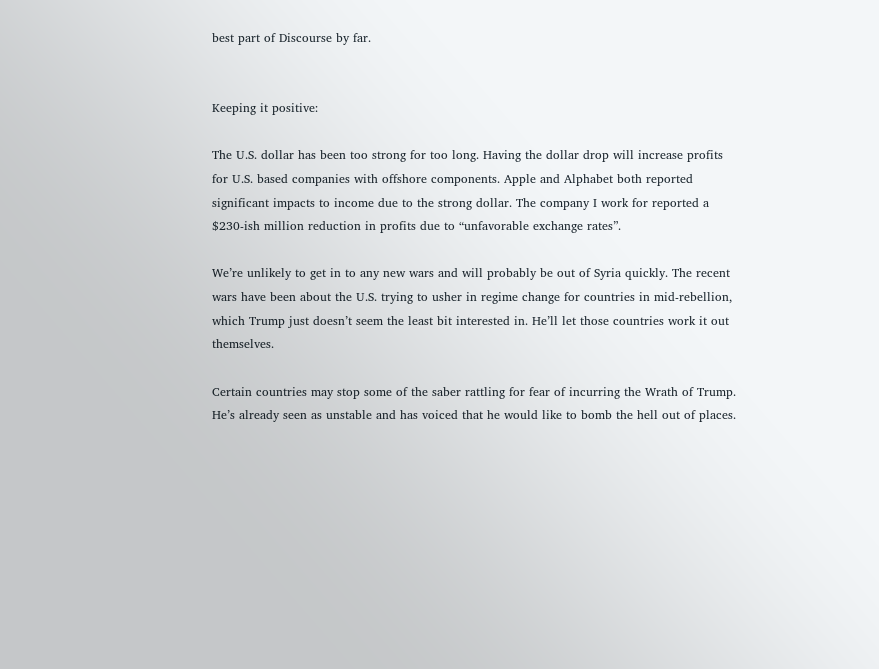best part of Discourse by far.


Keeping it positive:

The U.S. dollar has been too strong for too long. Having the dollar drop will increase profits for U.S. based companies with offshore components. Apple and Alphabet both reported significant impacts to income due to the strong dollar. The company I work for reported a $230-ish million reduction in profits due to “unfavorable exchange rates”.

We’re unlikely to get in to any new wars and will probably be out of Syria quickly. The recent wars have been about the U.S. trying to usher in regime change for countries in mid-rebellion, which Trump just doesn’t seem the least bit interested in. He’ll let those countries work it out themselves.

Certain countries may stop some of the saber rattling for fear of incurring the Wrath of Trump. He’s already seen as unstable and has voiced that he would like to bomb the hell out of places.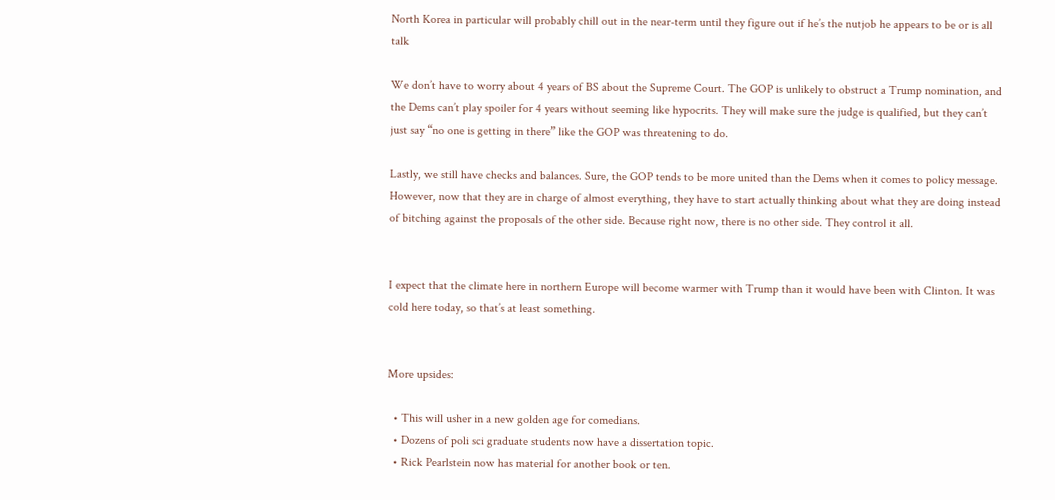North Korea in particular will probably chill out in the near-term until they figure out if he’s the nutjob he appears to be or is all talk

We don’t have to worry about 4 years of BS about the Supreme Court. The GOP is unlikely to obstruct a Trump nomination, and the Dems can’t play spoiler for 4 years without seeming like hypocrits. They will make sure the judge is qualified, but they can’t just say “no one is getting in there” like the GOP was threatening to do.

Lastly, we still have checks and balances. Sure, the GOP tends to be more united than the Dems when it comes to policy message. However, now that they are in charge of almost everything, they have to start actually thinking about what they are doing instead of bitching against the proposals of the other side. Because right now, there is no other side. They control it all.


I expect that the climate here in northern Europe will become warmer with Trump than it would have been with Clinton. It was cold here today, so that’s at least something.


More upsides:

  • This will usher in a new golden age for comedians.
  • Dozens of poli sci graduate students now have a dissertation topic.
  • Rick Pearlstein now has material for another book or ten.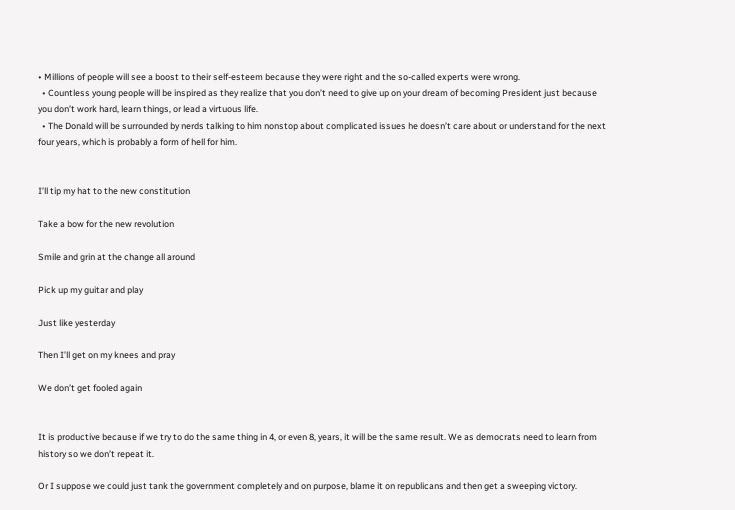• Millions of people will see a boost to their self-esteem because they were right and the so-called experts were wrong.
  • Countless young people will be inspired as they realize that you don’t need to give up on your dream of becoming President just because you don’t work hard, learn things, or lead a virtuous life.
  • The Donald will be surrounded by nerds talking to him nonstop about complicated issues he doesn’t care about or understand for the next four years, which is probably a form of hell for him.


I’ll tip my hat to the new constitution

Take a bow for the new revolution

Smile and grin at the change all around

Pick up my guitar and play

Just like yesterday

Then I’ll get on my knees and pray

We don’t get fooled again


It is productive because if we try to do the same thing in 4, or even 8, years, it will be the same result. We as democrats need to learn from history so we don’t repeat it.

Or I suppose we could just tank the government completely and on purpose, blame it on republicans and then get a sweeping victory.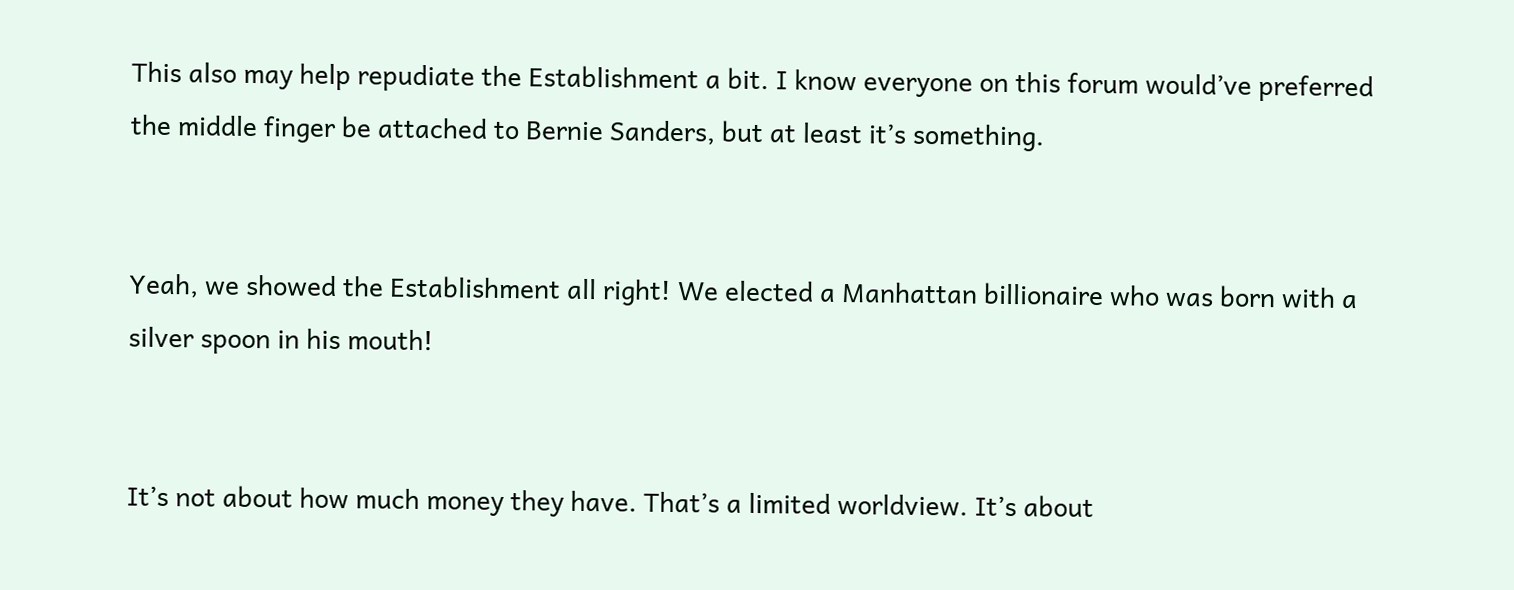This also may help repudiate the Establishment a bit. I know everyone on this forum would’ve preferred the middle finger be attached to Bernie Sanders, but at least it’s something.


Yeah, we showed the Establishment all right! We elected a Manhattan billionaire who was born with a silver spoon in his mouth!


It’s not about how much money they have. That’s a limited worldview. It’s about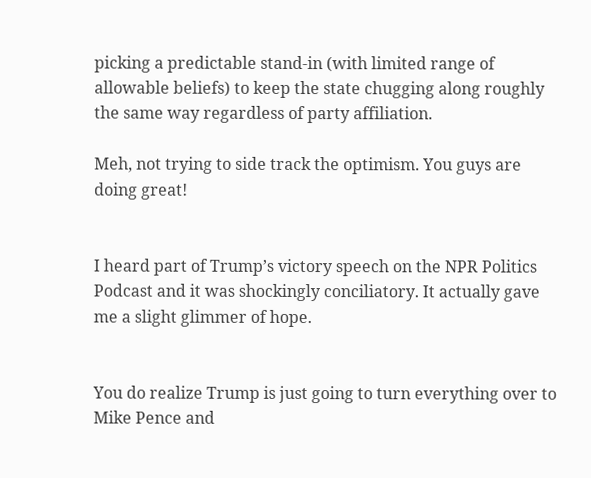picking a predictable stand-in (with limited range of allowable beliefs) to keep the state chugging along roughly the same way regardless of party affiliation.

Meh, not trying to side track the optimism. You guys are doing great!


I heard part of Trump’s victory speech on the NPR Politics Podcast and it was shockingly conciliatory. It actually gave me a slight glimmer of hope.


You do realize Trump is just going to turn everything over to Mike Pence and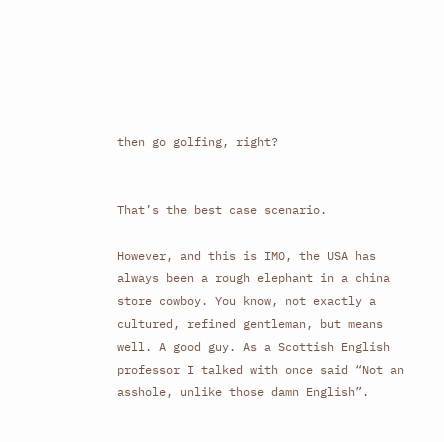then go golfing, right?


That’s the best case scenario.

However, and this is IMO, the USA has always been a rough elephant in a china store cowboy. You know, not exactly a cultured, refined gentleman, but means well. A good guy. As a Scottish English professor I talked with once said “Not an asshole, unlike those damn English”.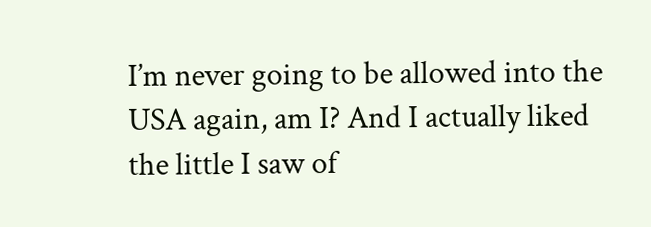I’m never going to be allowed into the USA again, am I? And I actually liked the little I saw of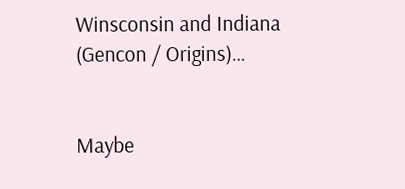Winsconsin and Indiana (Gencon / Origins)…


Maybe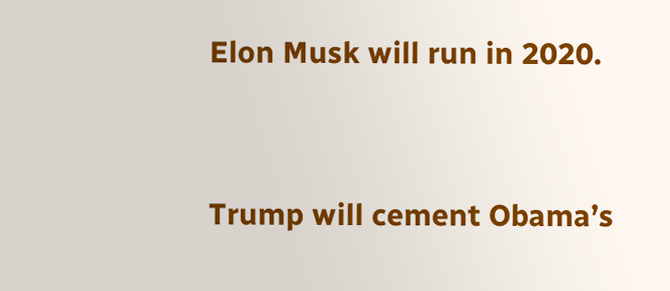Elon Musk will run in 2020.


Trump will cement Obama’s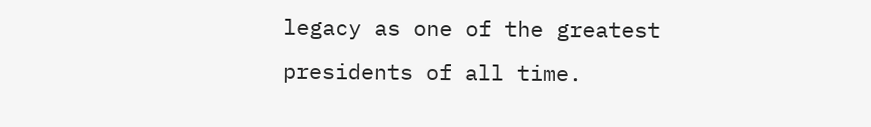legacy as one of the greatest presidents of all time.